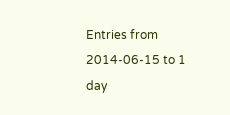Entries from 2014-06-15 to 1 day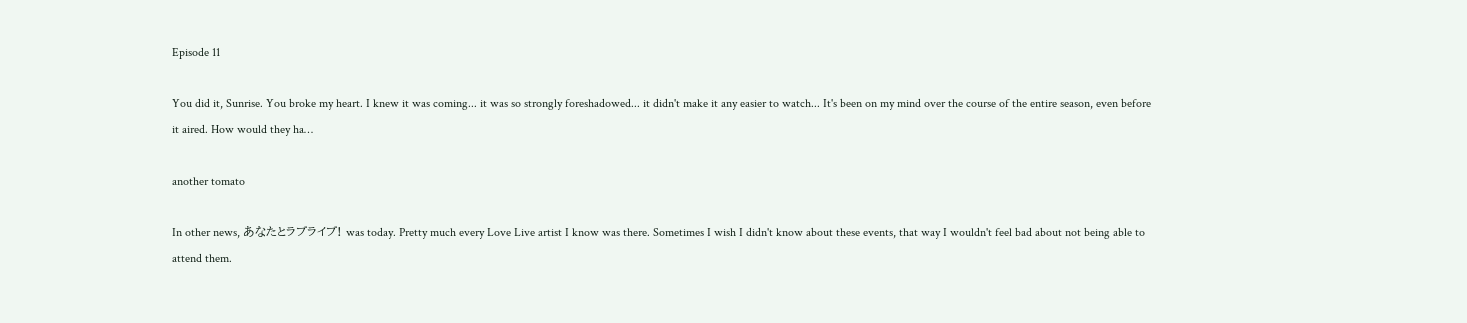Episode 11

You did it, Sunrise. You broke my heart. I knew it was coming... it was so strongly foreshadowed... it didn't make it any easier to watch... It's been on my mind over the course of the entire season, even before it aired. How would they ha…

another tomato

In other news, あなたとラブライブ! was today. Pretty much every Love Live artist I know was there. Sometimes I wish I didn't know about these events, that way I wouldn't feel bad about not being able to attend them.